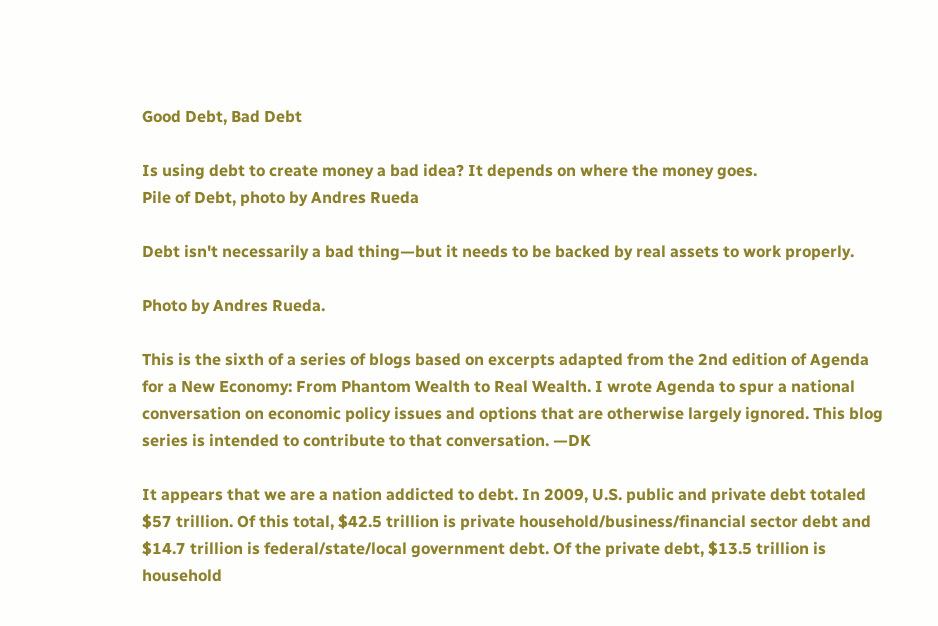Good Debt, Bad Debt

Is using debt to create money a bad idea? It depends on where the money goes.
Pile of Debt, photo by Andres Rueda

Debt isn't necessarily a bad thing—but it needs to be backed by real assets to work properly.

Photo by Andres Rueda.

This is the sixth of a series of blogs based on excerpts adapted from the 2nd edition of Agenda for a New Economy: From Phantom Wealth to Real Wealth. I wrote Agenda to spur a national conversation on economic policy issues and options that are otherwise largely ignored. This blog series is intended to contribute to that conversation. —DK

It appears that we are a nation addicted to debt. In 2009, U.S. public and private debt totaled $57 trillion. Of this total, $42.5 trillion is private household/business/financial sector debt and $14.7 trillion is federal/state/local government debt. Of the private debt, $13.5 trillion is household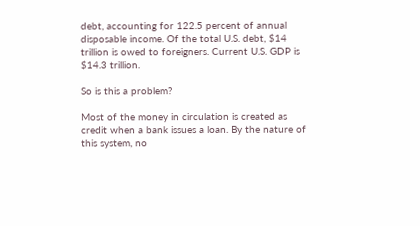debt, accounting for 122.5 percent of annual disposable income. Of the total U.S. debt, $14 trillion is owed to foreigners. Current U.S. GDP is $14.3 trillion.

So is this a problem?

Most of the money in circulation is created as credit when a bank issues a loan. By the nature of this system, no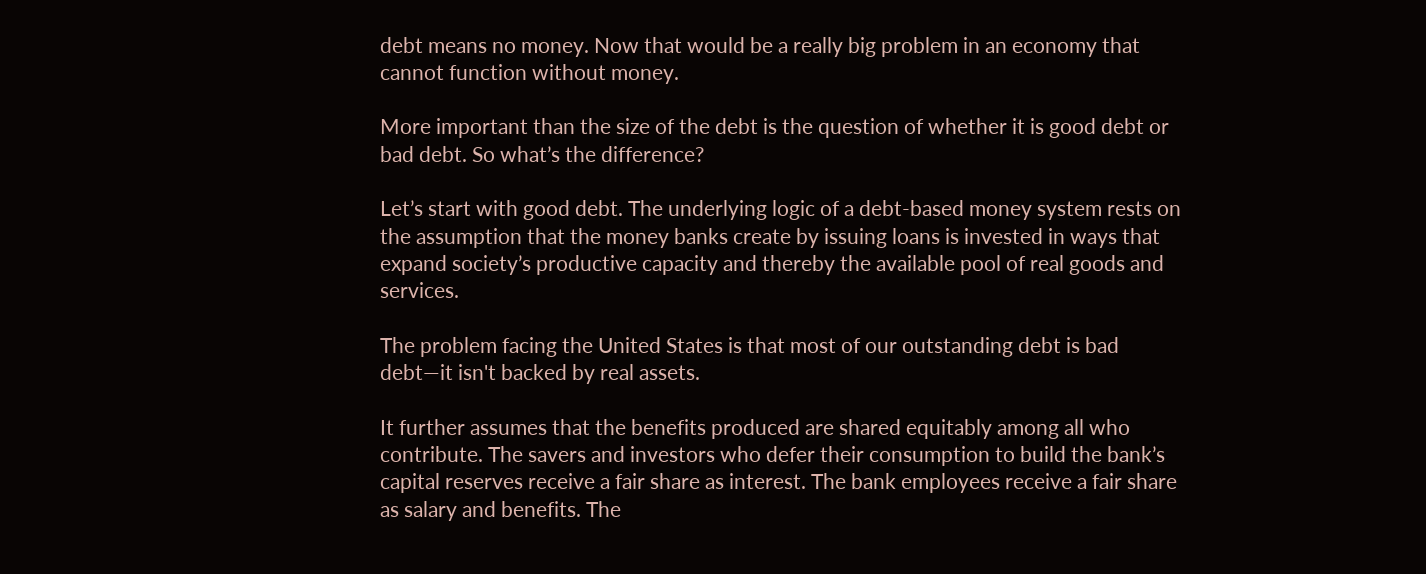debt means no money. Now that would be a really big problem in an economy that cannot function without money.

More important than the size of the debt is the question of whether it is good debt or bad debt. So what’s the difference?

Let’s start with good debt. The underlying logic of a debt-based money system rests on the assumption that the money banks create by issuing loans is invested in ways that expand society’s productive capacity and thereby the available pool of real goods and services.

The problem facing the United States is that most of our outstanding debt is bad debt—it isn't backed by real assets.

It further assumes that the benefits produced are shared equitably among all who contribute. The savers and investors who defer their consumption to build the bank’s capital reserves receive a fair share as interest. The bank employees receive a fair share as salary and benefits. The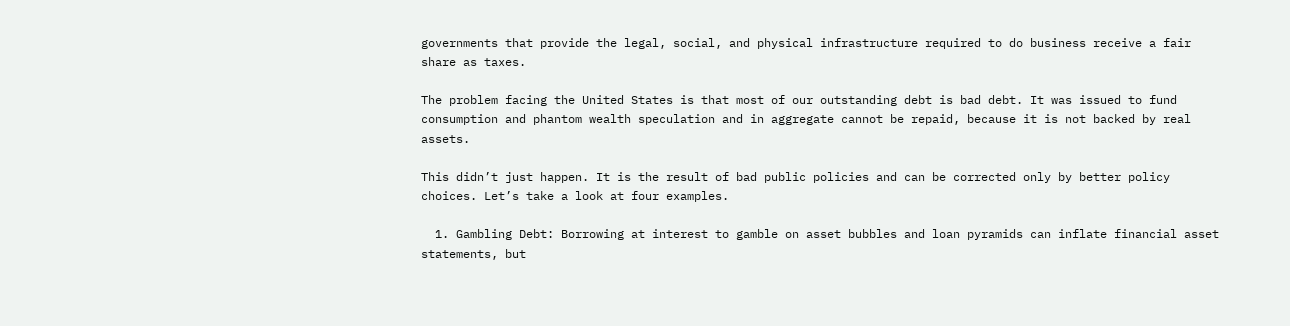governments that provide the legal, social, and physical infrastructure required to do business receive a fair share as taxes.

The problem facing the United States is that most of our outstanding debt is bad debt. It was issued to fund consumption and phantom wealth speculation and in aggregate cannot be repaid, because it is not backed by real assets.

This didn’t just happen. It is the result of bad public policies and can be corrected only by better policy choices. Let’s take a look at four examples.

  1. Gambling Debt: Borrowing at interest to gamble on asset bubbles and loan pyramids can inflate financial asset statements, but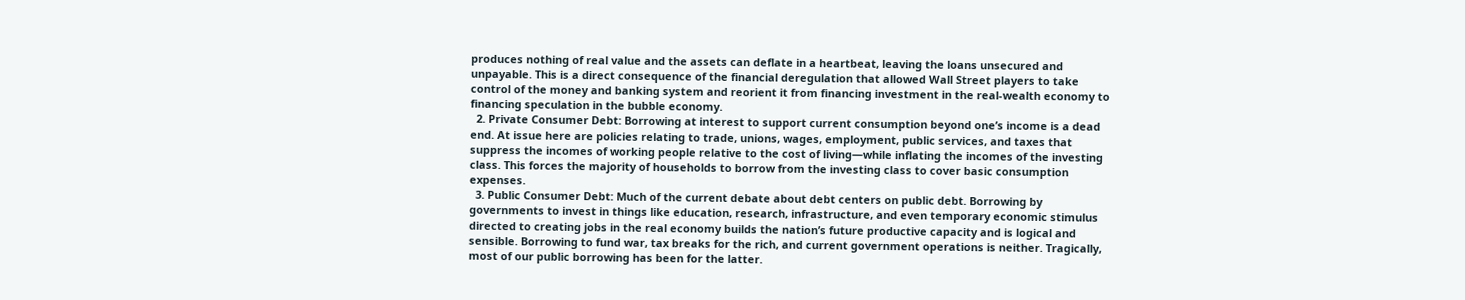produces nothing of real value and the assets can deflate in a heartbeat, leaving the loans unsecured and unpayable. This is a direct consequence of the financial deregulation that allowed Wall Street players to take control of the money and banking system and reorient it from financing investment in the real-wealth economy to financing speculation in the bubble economy.
  2. Private Consumer Debt: Borrowing at interest to support current consumption beyond one’s income is a dead end. At issue here are policies relating to trade, unions, wages, employment, public services, and taxes that suppress the incomes of working people relative to the cost of living—while inflating the incomes of the investing class. This forces the majority of households to borrow from the investing class to cover basic consumption expenses.
  3. Public Consumer Debt: Much of the current debate about debt centers on public debt. Borrowing by governments to invest in things like education, research, infrastructure, and even temporary economic stimulus directed to creating jobs in the real economy builds the nation’s future productive capacity and is logical and sensible. Borrowing to fund war, tax breaks for the rich, and current government operations is neither. Tragically, most of our public borrowing has been for the latter.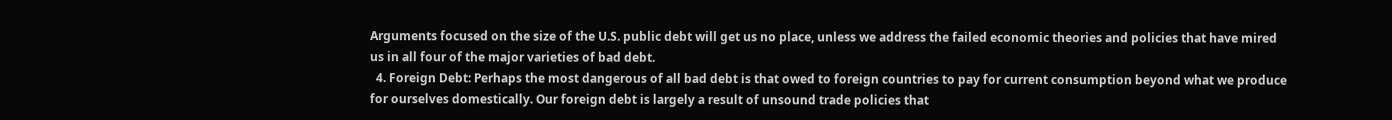Arguments focused on the size of the U.S. public debt will get us no place, unless we address the failed economic theories and policies that have mired us in all four of the major varieties of bad debt.
  4. Foreign Debt: Perhaps the most dangerous of all bad debt is that owed to foreign countries to pay for current consumption beyond what we produce for ourselves domestically. Our foreign debt is largely a result of unsound trade policies that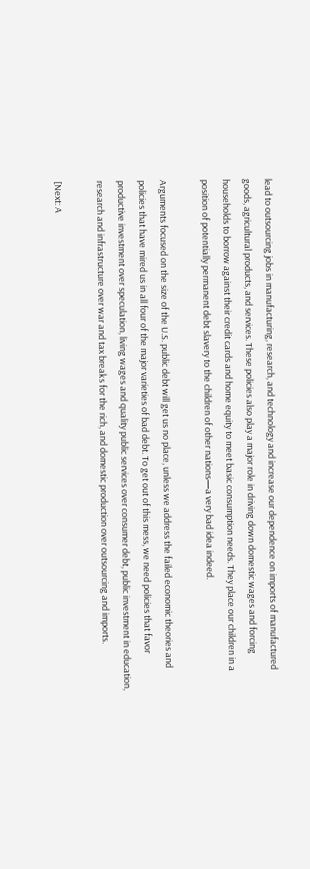lead to outsourcing jobs in manufacturing, research, and technology and increase our dependence on imports of manufactured goods, agricultural products, and services. These policies also play a major role in driving down domestic wages and forcing households to borrow against their credit cards and home equity to meet basic consumption needs. They place our children in a position of potentially permanent debt slavery to the children of other nations—a very bad idea indeed.

Arguments focused on the size of the U.S. public debt will get us no place, unless we address the failed economic theories and policies that have mired us in all four of the major varieties of bad debt. To get out of this mess, we need policies that favor productive investment over speculation, living wages and quality public services over consumer debt, public investment in education, research and infrastructure over war and tax breaks for the rich, and domestic production over outsourcing and imports.

[Next: A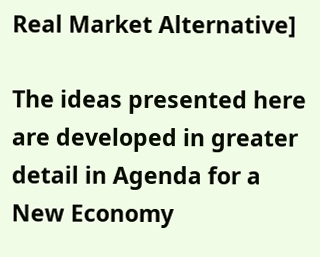Real Market Alternative]

The ideas presented here are developed in greater detail in Agenda for a New Economy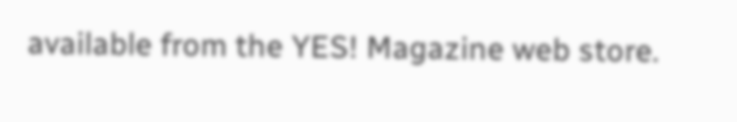available from the YES! Magazine web store.